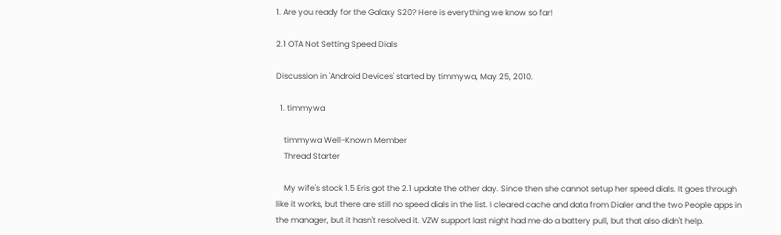1. Are you ready for the Galaxy S20? Here is everything we know so far!

2.1 OTA Not Setting Speed Dials

Discussion in 'Android Devices' started by timmywa, May 25, 2010.

  1. timmywa

    timmywa Well-Known Member
    Thread Starter

    My wife's stock 1.5 Eris got the 2.1 update the other day. Since then she cannot setup her speed dials. It goes through like it works, but there are still no speed dials in the list. I cleared cache and data from Dialer and the two People apps in the manager, but it hasn't resolved it. VZW support last night had me do a battery pull, but that also didn't help.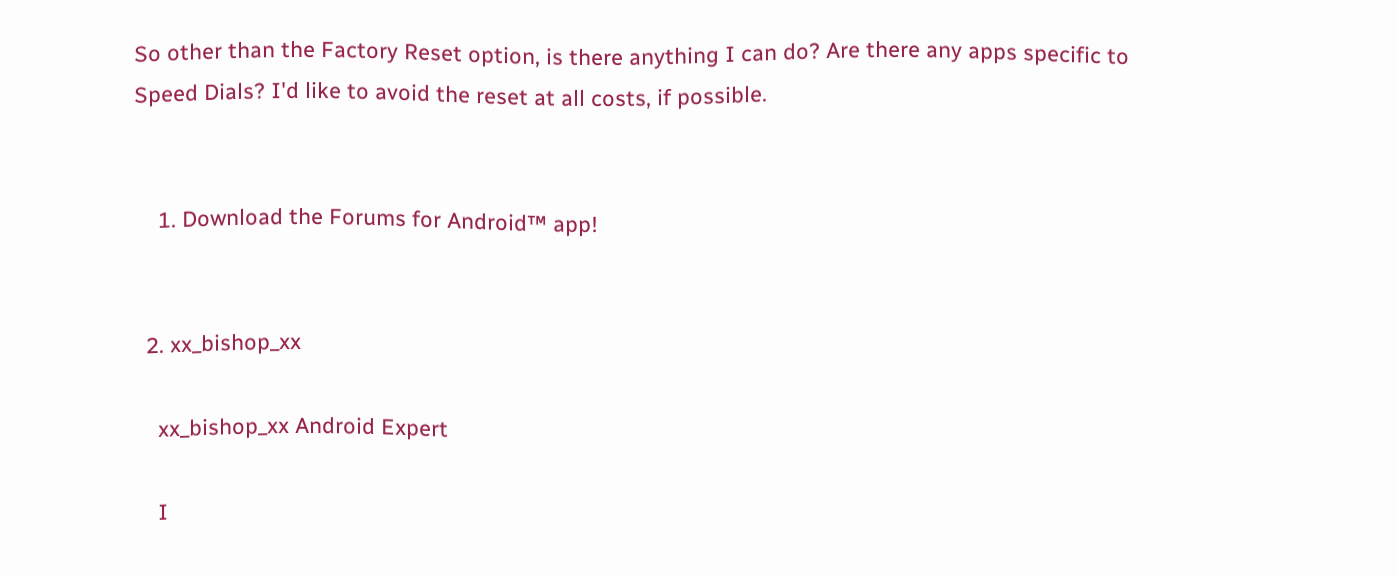So other than the Factory Reset option, is there anything I can do? Are there any apps specific to Speed Dials? I'd like to avoid the reset at all costs, if possible.


    1. Download the Forums for Android™ app!


  2. xx_bishop_xx

    xx_bishop_xx Android Expert

    I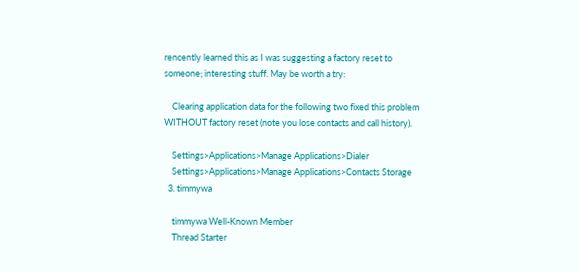rencently learned this as I was suggesting a factory reset to someone; interesting stuff. May be worth a try:

    Clearing application data for the following two fixed this problem WITHOUT factory reset (note you lose contacts and call history).

    Settings>Applications>Manage Applications>Dialer
    Settings>Applications>Manage Applications>Contacts Storage
  3. timmywa

    timmywa Well-Known Member
    Thread Starter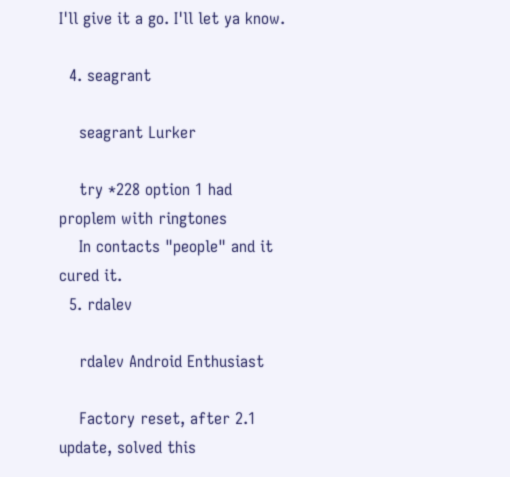I'll give it a go. I'll let ya know.

  4. seagrant

    seagrant Lurker

    try *228 option 1 had proplem with ringtones
    In contacts "people" and it cured it.
  5. rdalev

    rdalev Android Enthusiast

    Factory reset, after 2.1 update, solved this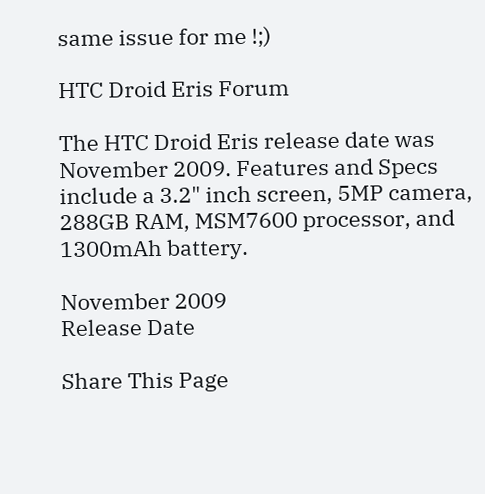same issue for me !;)

HTC Droid Eris Forum

The HTC Droid Eris release date was November 2009. Features and Specs include a 3.2" inch screen, 5MP camera, 288GB RAM, MSM7600 processor, and 1300mAh battery.

November 2009
Release Date

Share This Page